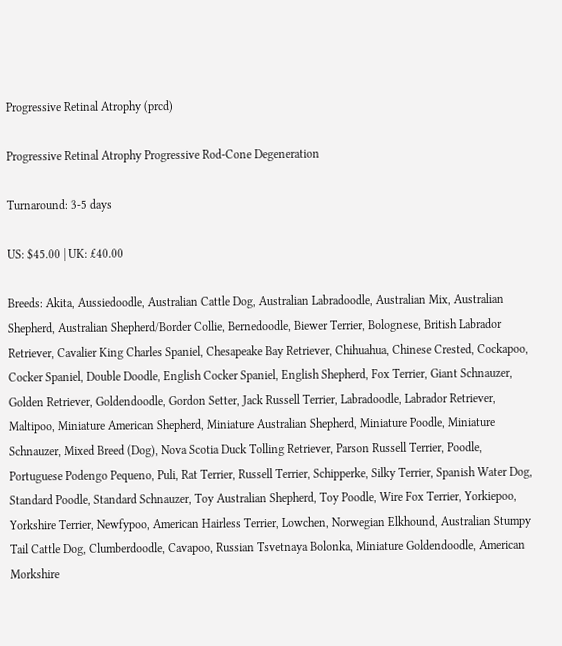Progressive Retinal Atrophy (prcd)

Progressive Retinal Atrophy Progressive Rod-Cone Degeneration

Turnaround: 3-5 days

US: $45.00 | UK: £40.00

Breeds: Akita, Aussiedoodle, Australian Cattle Dog, Australian Labradoodle, Australian Mix, Australian Shepherd, Australian Shepherd/Border Collie, Bernedoodle, Biewer Terrier, Bolognese, British Labrador Retriever, Cavalier King Charles Spaniel, Chesapeake Bay Retriever, Chihuahua, Chinese Crested, Cockapoo, Cocker Spaniel, Double Doodle, English Cocker Spaniel, English Shepherd, Fox Terrier, Giant Schnauzer, Golden Retriever, Goldendoodle, Gordon Setter, Jack Russell Terrier, Labradoodle, Labrador Retriever, Maltipoo, Miniature American Shepherd, Miniature Australian Shepherd, Miniature Poodle, Miniature Schnauzer, Mixed Breed (Dog), Nova Scotia Duck Tolling Retriever, Parson Russell Terrier, Poodle, Portuguese Podengo Pequeno, Puli, Rat Terrier, Russell Terrier, Schipperke, Silky Terrier, Spanish Water Dog, Standard Poodle, Standard Schnauzer, Toy Australian Shepherd, Toy Poodle, Wire Fox Terrier, Yorkiepoo, Yorkshire Terrier, Newfypoo, American Hairless Terrier, Lowchen, Norwegian Elkhound, Australian Stumpy Tail Cattle Dog, Clumberdoodle, Cavapoo, Russian Tsvetnaya Bolonka, Miniature Goldendoodle, American Morkshire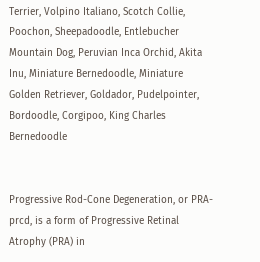Terrier, Volpino Italiano, Scotch Collie, Poochon, Sheepadoodle, Entlebucher Mountain Dog, Peruvian Inca Orchid, Akita Inu, Miniature Bernedoodle, Miniature Golden Retriever, Goldador, Pudelpointer, Bordoodle, Corgipoo, King Charles Bernedoodle


Progressive Rod-Cone Degeneration, or PRA-prcd, is a form of Progressive Retinal Atrophy (PRA) in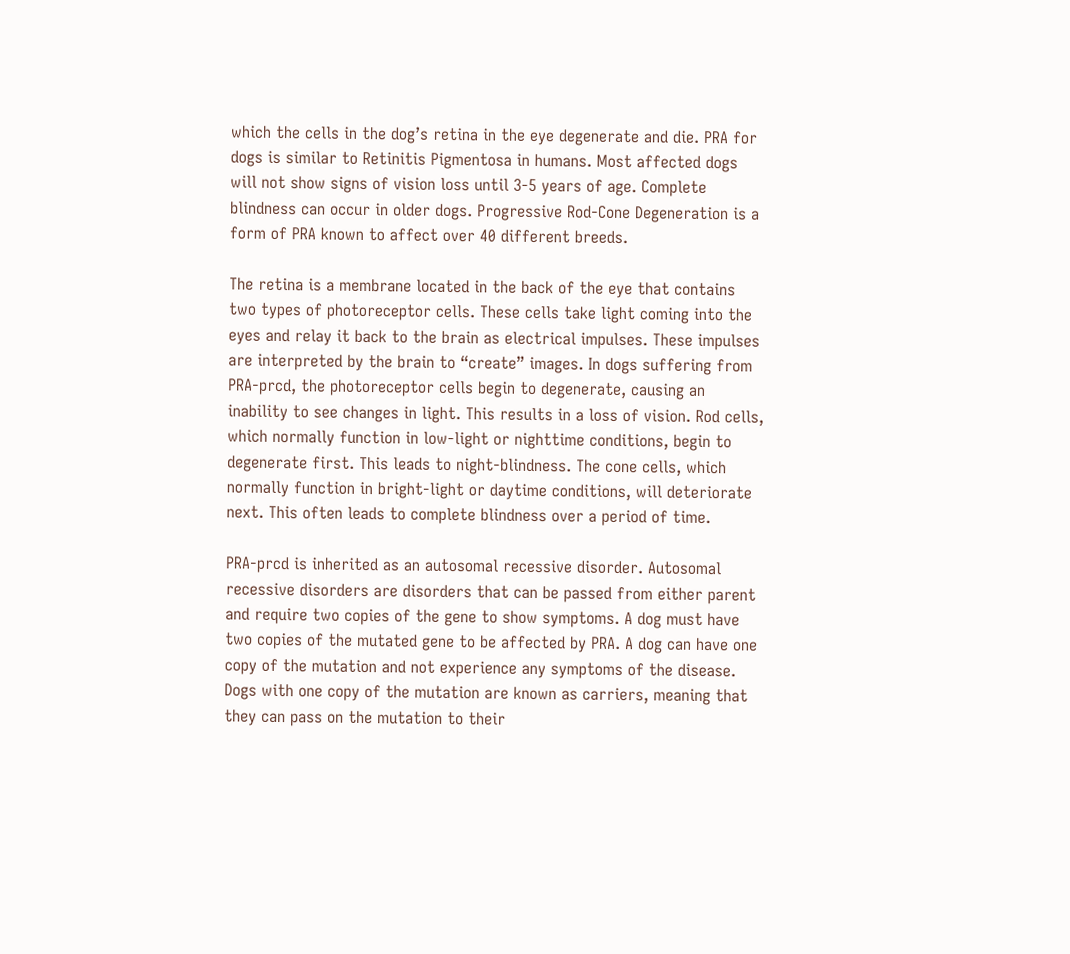which the cells in the dog’s retina in the eye degenerate and die. PRA for dogs is similar to Retinitis Pigmentosa in humans. Most affected dogs will not show signs of vision loss until 3-5 years of age. Complete blindness can occur in older dogs. Progressive Rod-Cone Degeneration is a form of PRA known to affect over 40 different breeds.

The retina is a membrane located in the back of the eye that contains two types of photoreceptor cells. These cells take light coming into the eyes and relay it back to the brain as electrical impulses. These impulses are interpreted by the brain to “create” images. In dogs suffering from PRA-prcd, the photoreceptor cells begin to degenerate, causing an inability to see changes in light. This results in a loss of vision. Rod cells, which normally function in low-light or nighttime conditions, begin to degenerate first. This leads to night-blindness. The cone cells, which normally function in bright-light or daytime conditions, will deteriorate next. This often leads to complete blindness over a period of time.

PRA-prcd is inherited as an autosomal recessive disorder. Autosomal recessive disorders are disorders that can be passed from either parent and require two copies of the gene to show symptoms. A dog must have two copies of the mutated gene to be affected by PRA. A dog can have one copy of the mutation and not experience any symptoms of the disease. Dogs with one copy of the mutation are known as carriers, meaning that they can pass on the mutation to their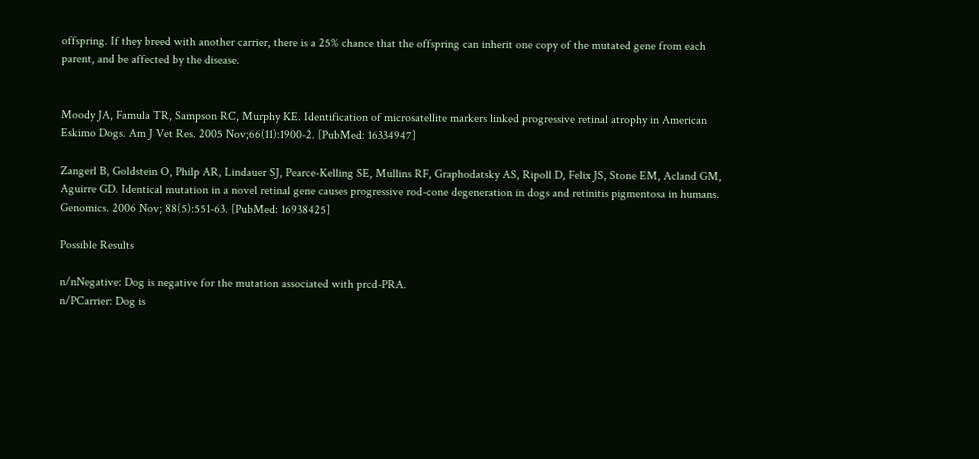offspring. If they breed with another carrier, there is a 25% chance that the offspring can inherit one copy of the mutated gene from each parent, and be affected by the disease.


Moody JA, Famula TR, Sampson RC, Murphy KE. Identification of microsatellite markers linked progressive retinal atrophy in American Eskimo Dogs. Am J Vet Res. 2005 Nov;66(11):1900-2. [PubMed: 16334947]

Zangerl B, Goldstein O, Philp AR, Lindauer SJ, Pearce-Kelling SE, Mullins RF, Graphodatsky AS, Ripoll D, Felix JS, Stone EM, Acland GM, Aguirre GD. Identical mutation in a novel retinal gene causes progressive rod-cone degeneration in dogs and retinitis pigmentosa in humans. Genomics. 2006 Nov; 88(5):551-63. [PubMed: 16938425]

Possible Results

n/nNegative: Dog is negative for the mutation associated with prcd-PRA.
n/PCarrier: Dog is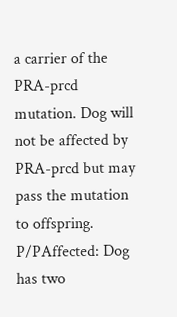a carrier of the PRA-prcd mutation. Dog will not be affected by PRA-prcd but may pass the mutation to offspring.
P/PAffected: Dog has two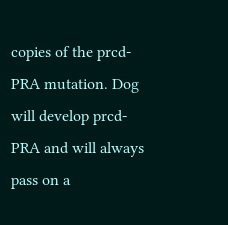copies of the prcd-PRA mutation. Dog will develop prcd-PRA and will always pass on a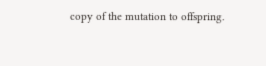copy of the mutation to offspring.